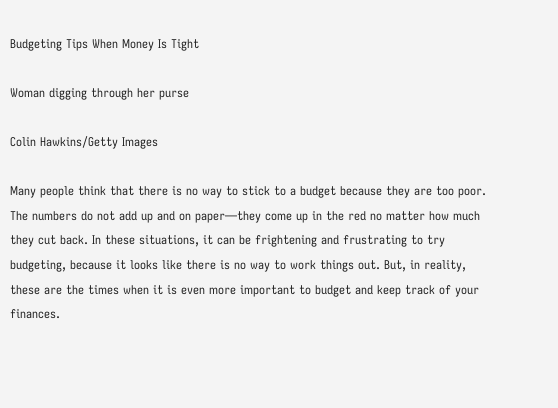Budgeting Tips When Money Is Tight

Woman digging through her purse

Colin Hawkins/Getty Images

Many people think that there is no way to stick to a budget because they are too poor. The numbers do not add up and on paper—they come up in the red no matter how much they cut back. In these situations, it can be frightening and frustrating to try budgeting, because it looks like there is no way to work things out. But, in reality, these are the times when it is even more important to budget and keep track of your finances.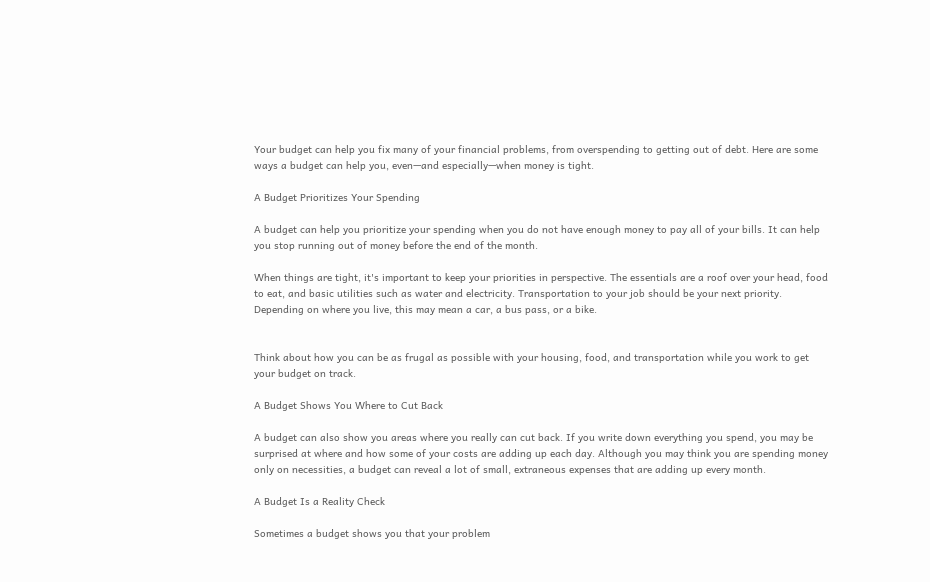Your budget can help you fix many of your financial problems, from overspending to getting out of debt. Here are some ways a budget can help you, even—and especially—when money is tight.

A Budget Prioritizes Your Spending

A budget can help you prioritize your spending when you do not have enough money to pay all of your bills. It can help you stop running out of money before the end of the month.

When things are tight, it's important to keep your priorities in perspective. The essentials are a roof over your head, food to eat, and basic utilities such as water and electricity. Transportation to your job should be your next priority. Depending on where you live, this may mean a car, a bus pass, or a bike.


Think about how you can be as frugal as possible with your housing, food, and transportation while you work to get your budget on track.

A Budget Shows You Where to Cut Back

A budget can also show you areas where you really can cut back. If you write down everything you spend, you may be surprised at where and how some of your costs are adding up each day. Although you may think you are spending money only on necessities, a budget can reveal a lot of small, extraneous expenses that are adding up every month.

A Budget Is a Reality Check

Sometimes a budget shows you that your problem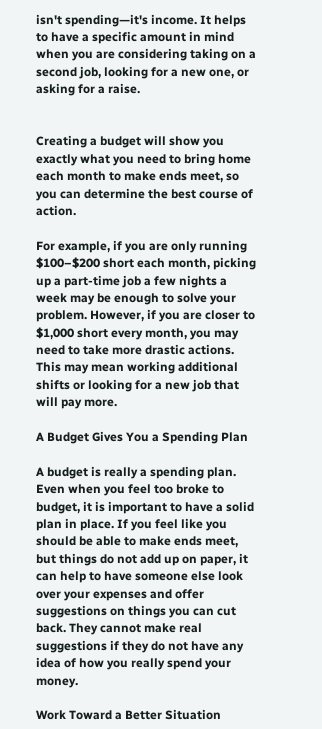isn't spending—it's income. It helps to have a specific amount in mind when you are considering taking on a second job, looking for a new one, or asking for a raise.


Creating a budget will show you exactly what you need to bring home each month to make ends meet, so you can determine the best course of action.

For example, if you are only running $100–$200 short each month, picking up a part-time job a few nights a week may be enough to solve your problem. However, if you are closer to $1,000 short every month, you may need to take more drastic actions. This may mean working additional shifts or looking for a new job that will pay more.

A Budget Gives You a Spending Plan

A budget is really a spending plan. Even when you feel too broke to budget, it is important to have a solid plan in place. If you feel like you should be able to make ends meet, but things do not add up on paper, it can help to have someone else look over your expenses and offer suggestions on things you can cut back. They cannot make real suggestions if they do not have any idea of how you really spend your money.

Work Toward a Better Situation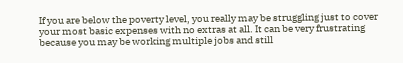If you are below the poverty level, you really may be struggling just to cover your most basic expenses with no extras at all. It can be very frustrating because you may be working multiple jobs and still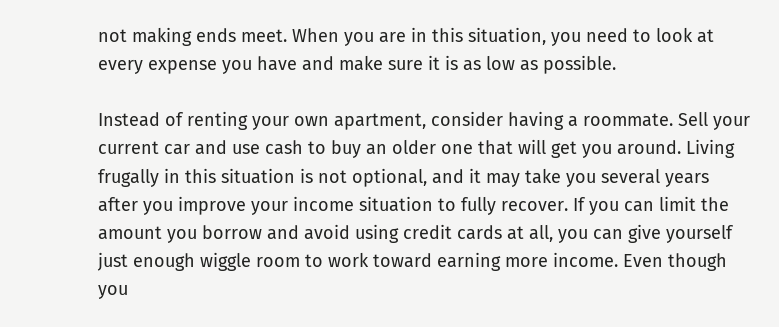not making ends meet. When you are in this situation, you need to look at every expense you have and make sure it is as low as possible.

Instead of renting your own apartment, consider having a roommate. Sell your current car and use cash to buy an older one that will get you around. Living frugally in this situation is not optional, and it may take you several years after you improve your income situation to fully recover. If you can limit the amount you borrow and avoid using credit cards at all, you can give yourself just enough wiggle room to work toward earning more income. Even though you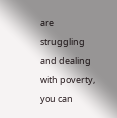are struggling and dealing with poverty, you can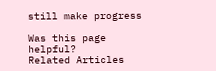still make progress

Was this page helpful?
Related Articles